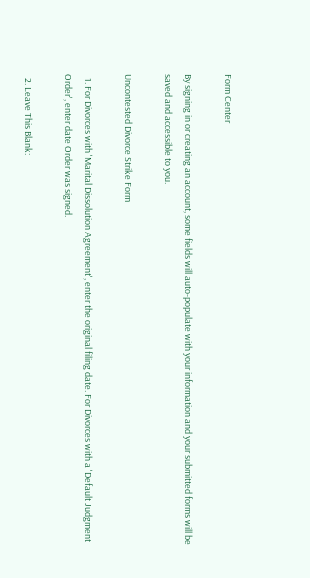Form Center

By signing in or creating an account, some fields will auto-populate with your information and your submitted forms will be saved and accessible to you.

Uncontested Divorce Strike Form

  1. For Divorces with 'Marital Dissolution Agreement', enter the original filing date. For Divorces with a 'Default Judgment Order', enter date Order was signed.

  2. Leave This Blank: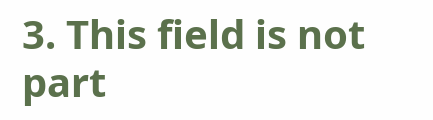3. This field is not part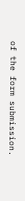of the form submission.